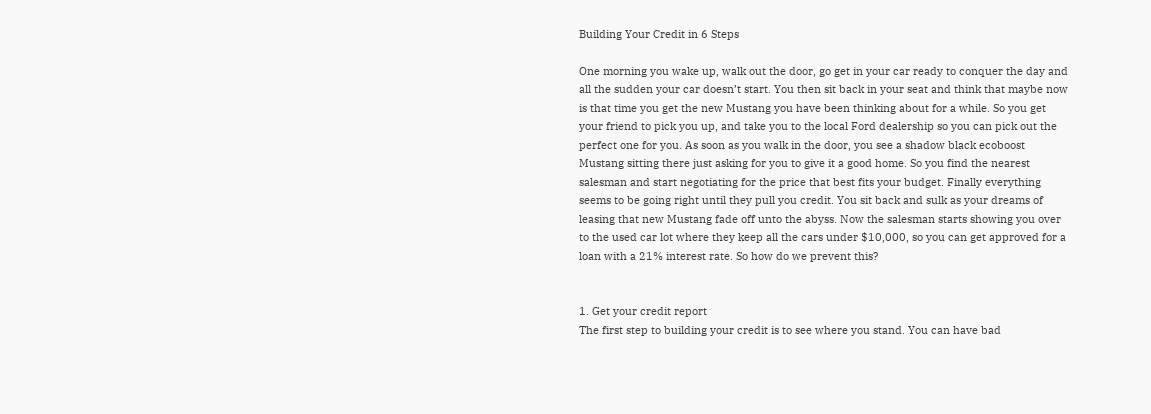Building Your Credit in 6 Steps

One morning you wake up, walk out the door, go get in your car ready to conquer the day and all the sudden your car doesn’t start. You then sit back in your seat and think that maybe now is that time you get the new Mustang you have been thinking about for a while. So you get your friend to pick you up, and take you to the local Ford dealership so you can pick out the perfect one for you. As soon as you walk in the door, you see a shadow black ecoboost Mustang sitting there just asking for you to give it a good home. So you find the nearest salesman and start negotiating for the price that best fits your budget. Finally everything seems to be going right until they pull you credit. You sit back and sulk as your dreams of leasing that new Mustang fade off unto the abyss. Now the salesman starts showing you over to the used car lot where they keep all the cars under $10,000, so you can get approved for a loan with a 21% interest rate. So how do we prevent this?


1. Get your credit report
The first step to building your credit is to see where you stand. You can have bad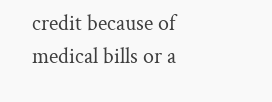credit because of medical bills or a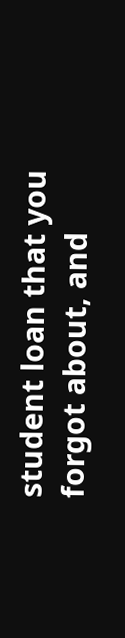student loan that you forgot about, and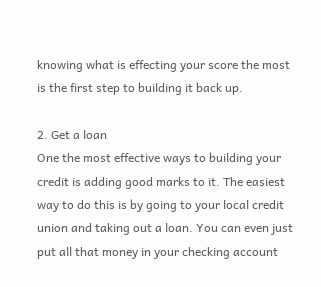knowing what is effecting your score the most is the first step to building it back up.

2. Get a loan
One the most effective ways to building your credit is adding good marks to it. The easiest way to do this is by going to your local credit union and taking out a loan. You can even just put all that money in your checking account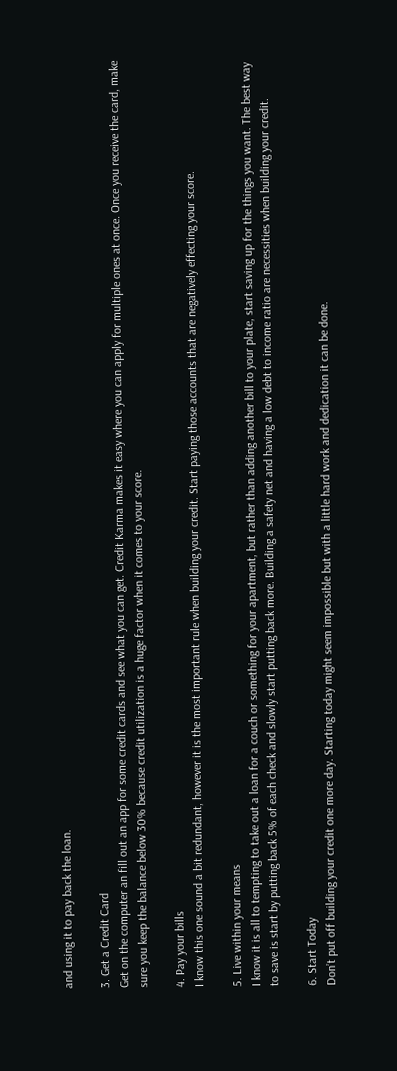and using it to pay back the loan.

3. Get a Credit Card
Get on the computer an fill out an app for some credit cards and see what you can get. Credit Karma makes it easy where you can apply for multiple ones at once. Once you receive the card, make sure you keep the balance below 30% because credit utilization is a huge factor when it comes to your score.

4. Pay your bills
I know this one sound a bit redundant, however it is the most important rule when building your credit. Start paying those accounts that are negatively effecting your score.

5. Live within your means
I know it is all to tempting to take out a loan for a couch or something for your apartment, but rather than adding another bill to your plate, start saving up for the things you want. The best way to save is start by putting back 5% of each check and slowly start putting back more. Building a safety net and having a low debt to income ratio are necessities when building your credit.

6. Start Today
Don’t put off building your credit one more day. Starting today might seem impossible but with a little hard work and dedication it can be done.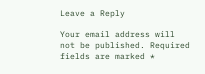Leave a Reply

Your email address will not be published. Required fields are marked *